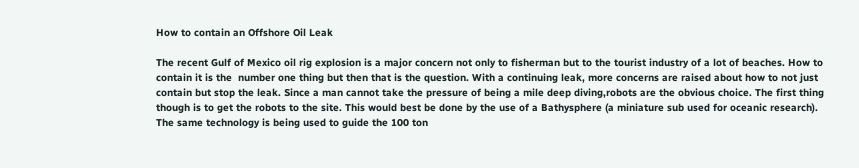How to contain an Offshore Oil Leak

The recent Gulf of Mexico oil rig explosion is a major concern not only to fisherman but to the tourist industry of a lot of beaches. How to contain it is the  number one thing but then that is the question. With a continuing leak, more concerns are raised about how to not just contain but stop the leak. Since a man cannot take the pressure of being a mile deep diving,robots are the obvious choice. The first thing though is to get the robots to the site. This would best be done by the use of a Bathysphere (a miniature sub used for oceanic research). The same technology is being used to guide the 100 ton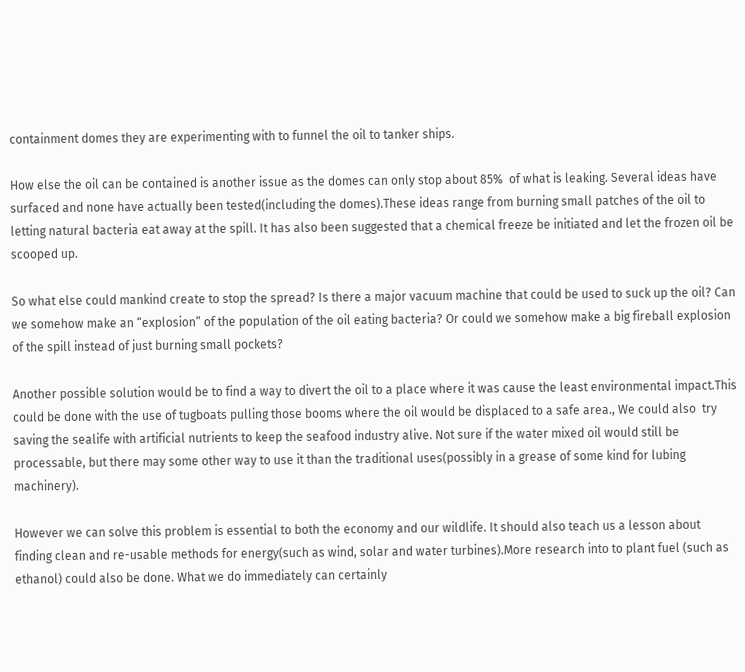containment domes they are experimenting with to funnel the oil to tanker ships.

How else the oil can be contained is another issue as the domes can only stop about 85%  of what is leaking. Several ideas have surfaced and none have actually been tested(including the domes).These ideas range from burning small patches of the oil to letting natural bacteria eat away at the spill. It has also been suggested that a chemical freeze be initiated and let the frozen oil be scooped up.

So what else could mankind create to stop the spread? Is there a major vacuum machine that could be used to suck up the oil? Can we somehow make an “explosion” of the population of the oil eating bacteria? Or could we somehow make a big fireball explosion of the spill instead of just burning small pockets?

Another possible solution would be to find a way to divert the oil to a place where it was cause the least environmental impact.This could be done with the use of tugboats pulling those booms where the oil would be displaced to a safe area., We could also  try saving the sealife with artificial nutrients to keep the seafood industry alive. Not sure if the water mixed oil would still be processable, but there may some other way to use it than the traditional uses(possibly in a grease of some kind for lubing machinery).

However we can solve this problem is essential to both the economy and our wildlife. It should also teach us a lesson about finding clean and re-usable methods for energy(such as wind, solar and water turbines).More research into to plant fuel (such as ethanol) could also be done. What we do immediately can certainly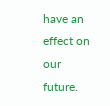have an effect on our future.